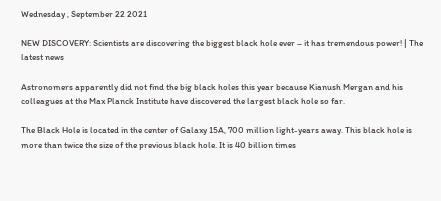Wednesday , September 22 2021

NEW DISCOVERY: Scientists are discovering the biggest black hole ever – it has tremendous power! | The latest news

Astronomers apparently did not find the big black holes this year because Kianush Mergan and his colleagues at the Max Planck Institute have discovered the largest black hole so far.

The Black Hole is located in the center of Galaxy 15A, 700 million light-years away. This black hole is more than twice the size of the previous black hole. It is 40 billion times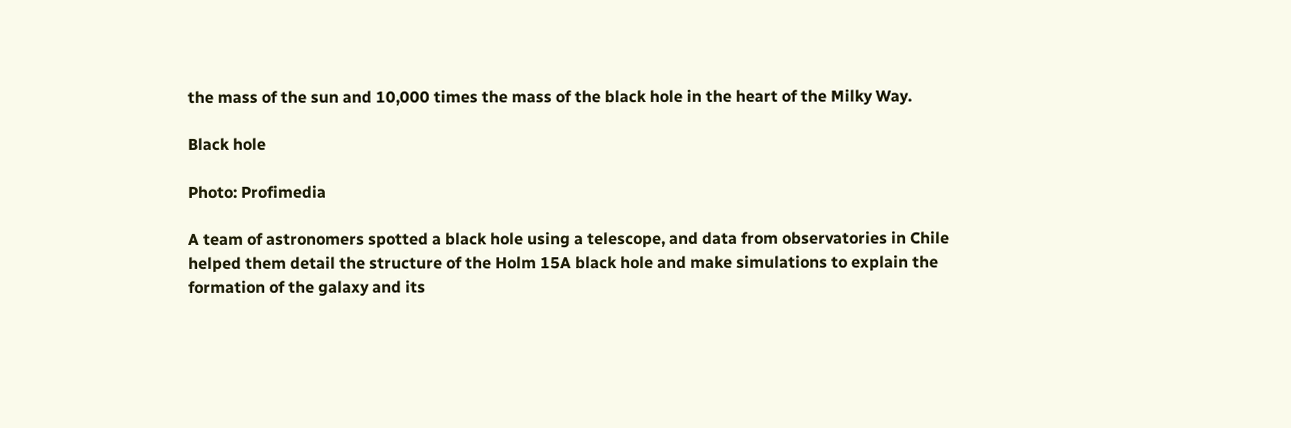the mass of the sun and 10,000 times the mass of the black hole in the heart of the Milky Way.

Black hole

Photo: Profimedia

A team of astronomers spotted a black hole using a telescope, and data from observatories in Chile helped them detail the structure of the Holm 15A black hole and make simulations to explain the formation of the galaxy and its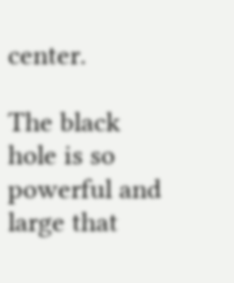center.

The black hole is so powerful and large that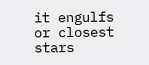it engulfs or closest stars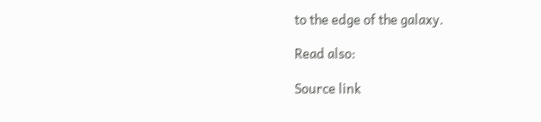to the edge of the galaxy.

Read also:

Source link